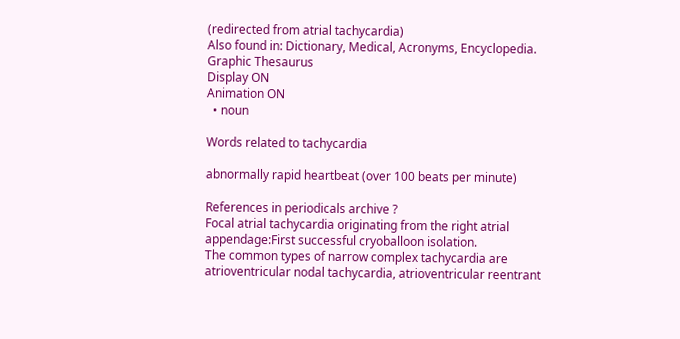(redirected from atrial tachycardia)
Also found in: Dictionary, Medical, Acronyms, Encyclopedia.
Graphic Thesaurus
Display ON
Animation ON
  • noun

Words related to tachycardia

abnormally rapid heartbeat (over 100 beats per minute)

References in periodicals archive ?
Focal atrial tachycardia originating from the right atrial appendage:First successful cryoballoon isolation.
The common types of narrow complex tachycardia are atrioventricular nodal tachycardia, atrioventricular reentrant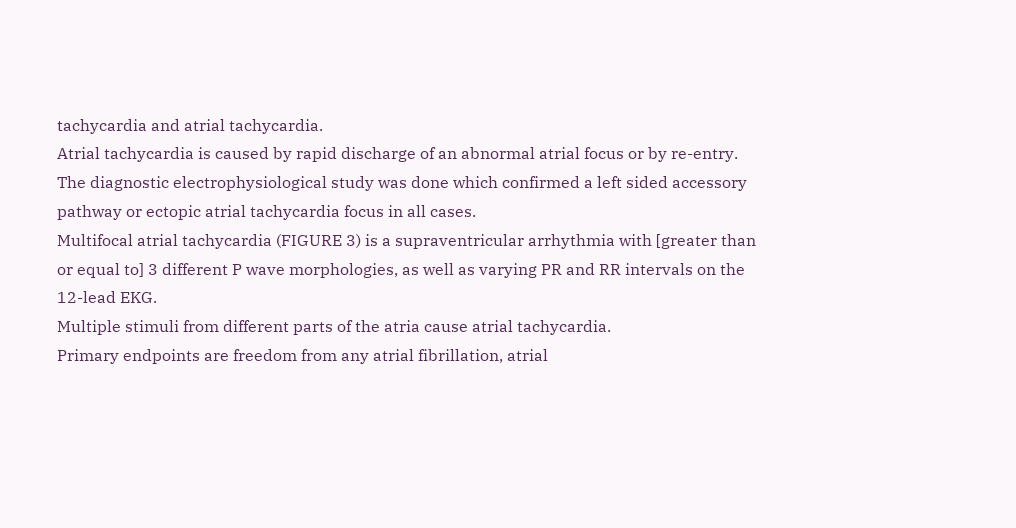tachycardia and atrial tachycardia.
Atrial tachycardia is caused by rapid discharge of an abnormal atrial focus or by re-entry.
The diagnostic electrophysiological study was done which confirmed a left sided accessory pathway or ectopic atrial tachycardia focus in all cases.
Multifocal atrial tachycardia (FIGURE 3) is a supraventricular arrhythmia with [greater than or equal to] 3 different P wave morphologies, as well as varying PR and RR intervals on the 12-lead EKG.
Multiple stimuli from different parts of the atria cause atrial tachycardia.
Primary endpoints are freedom from any atrial fibrillation, atrial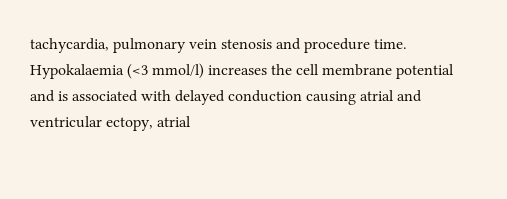tachycardia, pulmonary vein stenosis and procedure time.
Hypokalaemia (<3 mmol/l) increases the cell membrane potential and is associated with delayed conduction causing atrial and ventricular ectopy, atrial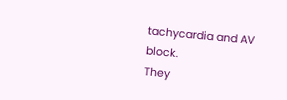tachycardia and AV block.
They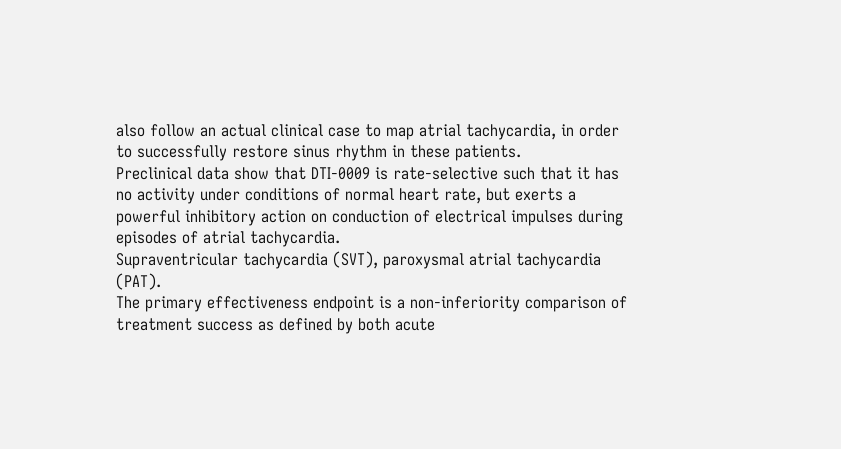also follow an actual clinical case to map atrial tachycardia, in order to successfully restore sinus rhythm in these patients.
Preclinical data show that DTI-0009 is rate-selective such that it has no activity under conditions of normal heart rate, but exerts a powerful inhibitory action on conduction of electrical impulses during episodes of atrial tachycardia.
Supraventricular tachycardia (SVT), paroxysmal atrial tachycardia (PAT).
The primary effectiveness endpoint is a non-inferiority comparison of treatment success as defined by both acute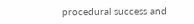procedural success and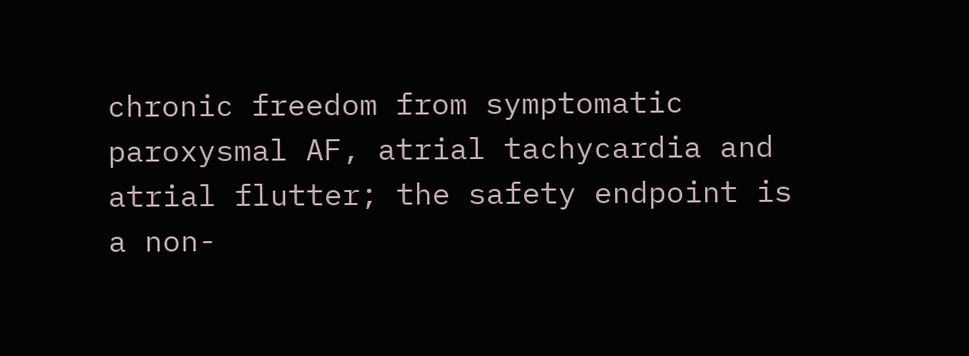chronic freedom from symptomatic paroxysmal AF, atrial tachycardia and atrial flutter; the safety endpoint is a non-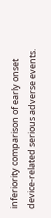inferiority comparison of early onset device-related serious adverse events.